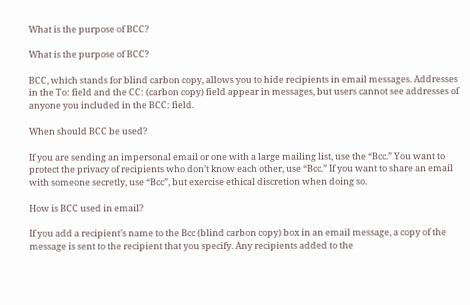What is the purpose of BCC?

What is the purpose of BCC?

BCC, which stands for blind carbon copy, allows you to hide recipients in email messages. Addresses in the To: field and the CC: (carbon copy) field appear in messages, but users cannot see addresses of anyone you included in the BCC: field.

When should BCC be used?

If you are sending an impersonal email or one with a large mailing list, use the “Bcc.” You want to protect the privacy of recipients who don’t know each other, use “Bcc.” If you want to share an email with someone secretly, use “Bcc”, but exercise ethical discretion when doing so.

How is BCC used in email?

If you add a recipient’s name to the Bcc (blind carbon copy) box in an email message, a copy of the message is sent to the recipient that you specify. Any recipients added to the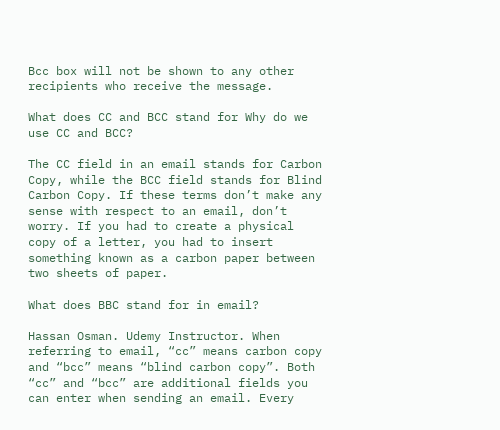Bcc box will not be shown to any other recipients who receive the message.

What does CC and BCC stand for Why do we use CC and BCC?

The CC field in an email stands for Carbon Copy, while the BCC field stands for Blind Carbon Copy. If these terms don’t make any sense with respect to an email, don’t worry. If you had to create a physical copy of a letter, you had to insert something known as a carbon paper between two sheets of paper.

What does BBC stand for in email?

Hassan Osman. Udemy Instructor. When referring to email, “cc” means carbon copy and “bcc” means “blind carbon copy”. Both “cc” and “bcc” are additional fields you can enter when sending an email. Every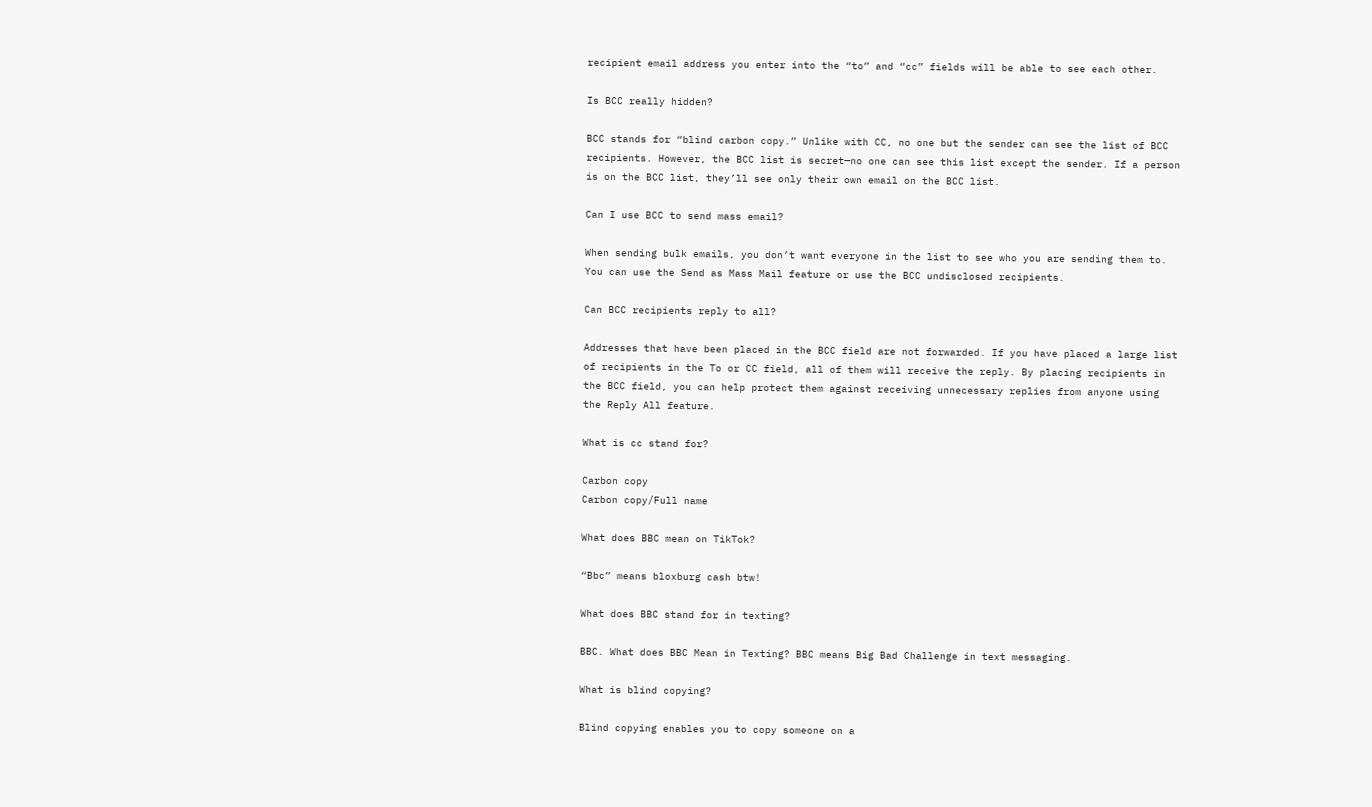recipient email address you enter into the “to” and “cc” fields will be able to see each other.

Is BCC really hidden?

BCC stands for “blind carbon copy.” Unlike with CC, no one but the sender can see the list of BCC recipients. However, the BCC list is secret—no one can see this list except the sender. If a person is on the BCC list, they’ll see only their own email on the BCC list.

Can I use BCC to send mass email?

When sending bulk emails, you don’t want everyone in the list to see who you are sending them to. You can use the Send as Mass Mail feature or use the BCC undisclosed recipients.

Can BCC recipients reply to all?

Addresses that have been placed in the BCC field are not forwarded. If you have placed a large list of recipients in the To or CC field, all of them will receive the reply. By placing recipients in the BCC field, you can help protect them against receiving unnecessary replies from anyone using the Reply All feature.

What is cc stand for?

Carbon copy
Carbon copy/Full name

What does BBC mean on TikTok?

“Bbc” means bloxburg cash btw!

What does BBC stand for in texting?

BBC. What does BBC Mean in Texting? BBC means Big Bad Challenge in text messaging.

What is blind copying?

Blind copying enables you to copy someone on a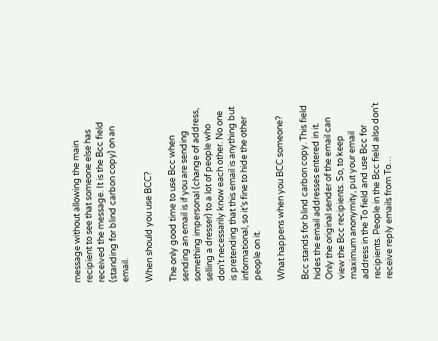message without allowing the main recipient to see that someone else has received the message. It is the Bcc field (standing for blind carbon copy) on an email.

When should you use BCC?

The only good time to use Bcc when sending an email is if you are sending something impersonal (change of address, selling a dresser) to a lot of people who don’t necessarily know each other. No one is pretending that this email is anything but informational, so it’s fine to hide the other people on it.

What happens when you BCC someone?

Bcc stands for blind carbon copy. This field hides the email addresses entered in it. Only the original sender of the email can view the Bcc recipients. So, to keep maximum anonymity, put your email address in the To field and use Bcc for recipients. People in the Bcc field also don’t receive reply emails from To…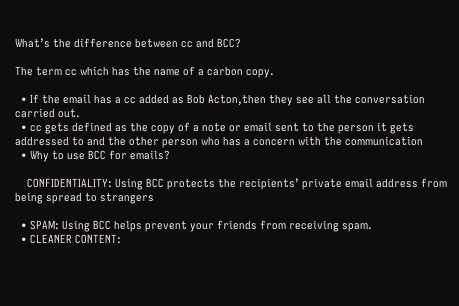What’s the difference between cc and BCC?

The term cc which has the name of a carbon copy.

  • If the email has a cc added as Bob Acton,then they see all the conversation carried out.
  • cc gets defined as the copy of a note or email sent to the person it gets addressed to and the other person who has a concern with the communication
  • Why to use BCC for emails?

    CONFIDENTIALITY: Using BCC protects the recipients’ private email address from being spread to strangers

  • SPAM: Using BCC helps prevent your friends from receiving spam.
  • CLEANER CONTENT: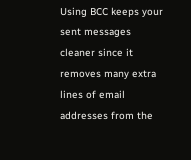Using BCC keeps your sent messages cleaner since it removes many extra lines of email addresses from the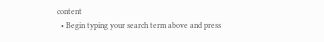content
  • Begin typing your search term above and press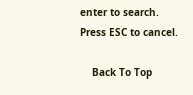enter to search. Press ESC to cancel.

    Back To Top